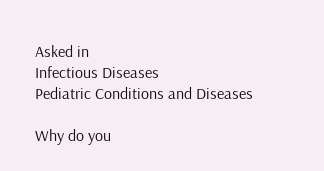Asked in
Infectious Diseases
Pediatric Conditions and Diseases

Why do you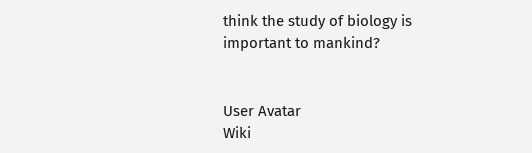think the study of biology is important to mankind?


User Avatar
Wiki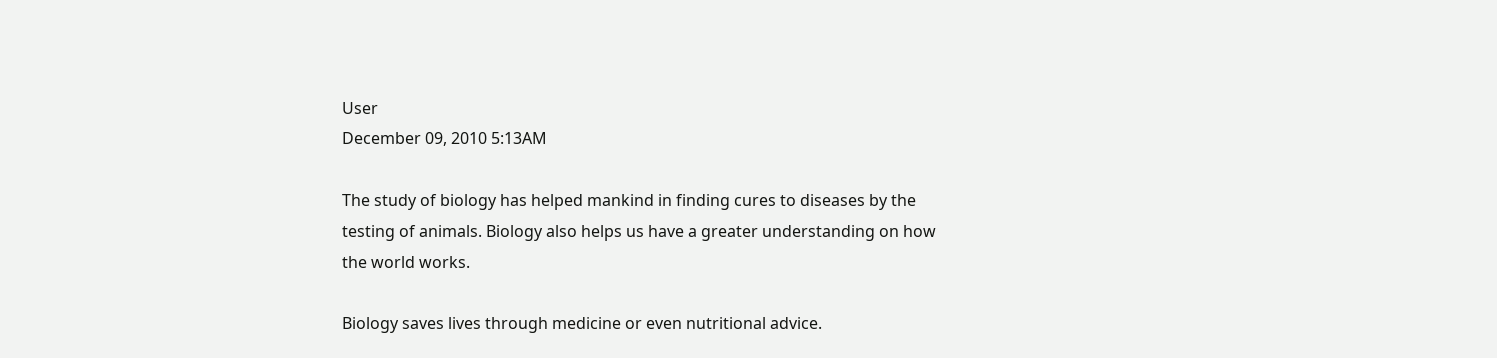User
December 09, 2010 5:13AM

The study of biology has helped mankind in finding cures to diseases by the testing of animals. Biology also helps us have a greater understanding on how the world works.

Biology saves lives through medicine or even nutritional advice.